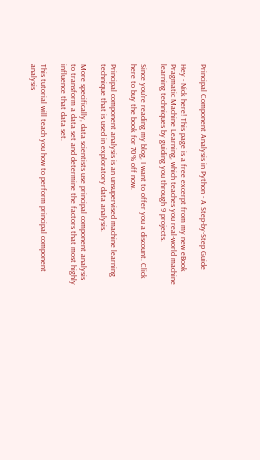Principal Component Analysis in Python - A Step-by-Step Guide

Hey - Nick here! This page is a free excerpt from my new eBook Pragmatic Machine Learning, which teaches you real-world machine learning techniques by guiding you through 9 projects.

Since you're reading my blog, I want to offer you a discount. Click here to buy the book for 70% off now.

Principal component analysis is an unsupervised machine learning technique that is used in exploratory data analysis.

More specifically, data scientists use principal component analysis to transform a data set and determine the factors that most highly influence that data set.

This tutorial will teach you how to perform principal component analysis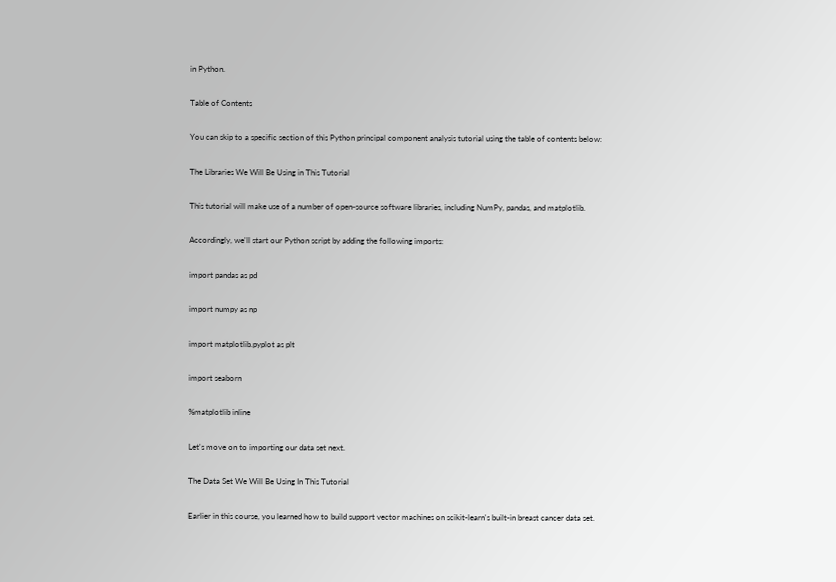in Python.

Table of Contents

You can skip to a specific section of this Python principal component analysis tutorial using the table of contents below:

The Libraries We Will Be Using in This Tutorial

This tutorial will make use of a number of open-source software libraries, including NumPy, pandas, and matplotlib.

Accordingly, we'll start our Python script by adding the following imports:

import pandas as pd

import numpy as np

import matplotlib.pyplot as plt

import seaborn

%matplotlib inline

Let's move on to importing our data set next.

The Data Set We Will Be Using In This Tutorial

Earlier in this course, you learned how to build support vector machines on scikit-learn's built-in breast cancer data set.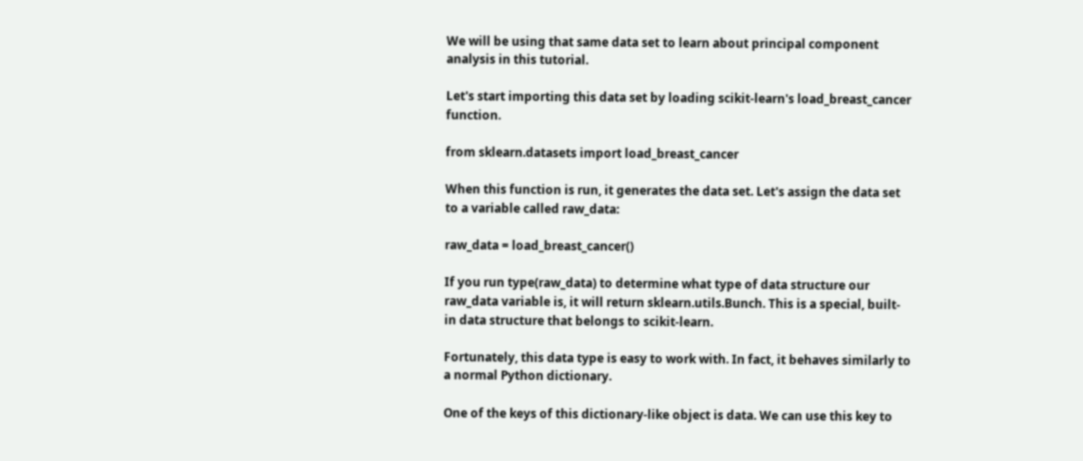We will be using that same data set to learn about principal component analysis in this tutorial.

Let's start importing this data set by loading scikit-learn's load_breast_cancer function.

from sklearn.datasets import load_breast_cancer

When this function is run, it generates the data set. Let's assign the data set to a variable called raw_data:

raw_data = load_breast_cancer()

If you run type(raw_data) to determine what type of data structure our raw_data variable is, it will return sklearn.utils.Bunch. This is a special, built-in data structure that belongs to scikit-learn.

Fortunately, this data type is easy to work with. In fact, it behaves similarly to a normal Python dictionary.

One of the keys of this dictionary-like object is data. We can use this key to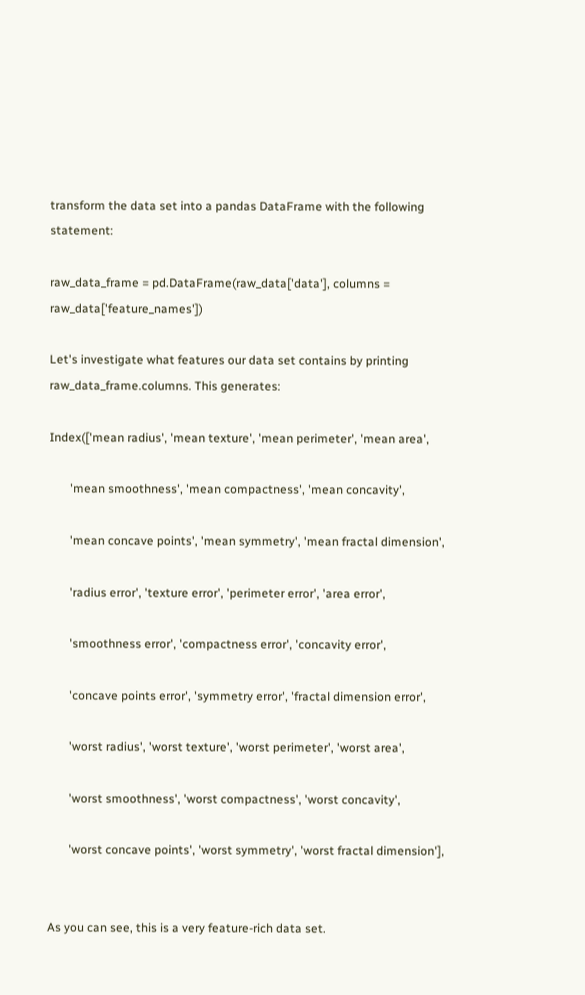transform the data set into a pandas DataFrame with the following statement:

raw_data_frame = pd.DataFrame(raw_data['data'], columns = raw_data['feature_names'])

Let's investigate what features our data set contains by printing raw_data_frame.columns. This generates:

Index(['mean radius', 'mean texture', 'mean perimeter', 'mean area',

       'mean smoothness', 'mean compactness', 'mean concavity',

       'mean concave points', 'mean symmetry', 'mean fractal dimension',

       'radius error', 'texture error', 'perimeter error', 'area error',

       'smoothness error', 'compactness error', 'concavity error',

       'concave points error', 'symmetry error', 'fractal dimension error',

       'worst radius', 'worst texture', 'worst perimeter', 'worst area',

       'worst smoothness', 'worst compactness', 'worst concavity',

       'worst concave points', 'worst symmetry', 'worst fractal dimension'],


As you can see, this is a very feature-rich data set.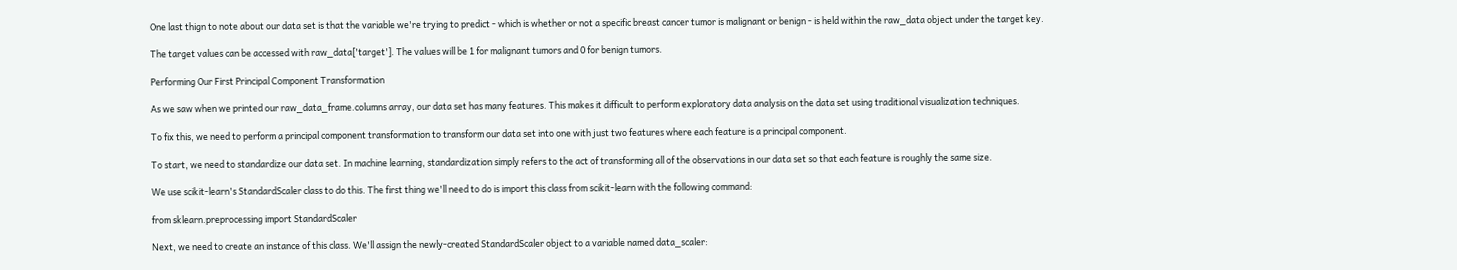One last thign to note about our data set is that the variable we're trying to predict - which is whether or not a specific breast cancer tumor is malignant or benign - is held within the raw_data object under the target key.

The target values can be accessed with raw_data['target']. The values will be 1 for malignant tumors and 0 for benign tumors.

Performing Our First Principal Component Transformation

As we saw when we printed our raw_data_frame.columns array, our data set has many features. This makes it difficult to perform exploratory data analysis on the data set using traditional visualization techniques.

To fix this, we need to perform a principal component transformation to transform our data set into one with just two features where each feature is a principal component.

To start, we need to standardize our data set. In machine learning, standardization simply refers to the act of transforming all of the observations in our data set so that each feature is roughly the same size.

We use scikit-learn's StandardScaler class to do this. The first thing we'll need to do is import this class from scikit-learn with the following command:

from sklearn.preprocessing import StandardScaler

Next, we need to create an instance of this class. We'll assign the newly-created StandardScaler object to a variable named data_scaler: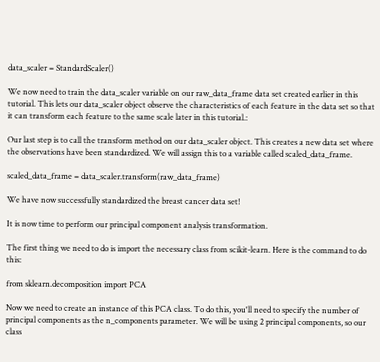data_scaler = StandardScaler()

We now need to train the data_scaler variable on our raw_data_frame data set created earlier in this tutorial. This lets our data_scaler object observe the characteristics of each feature in the data set so that it can transform each feature to the same scale later in this tutorial.:

Our last step is to call the transform method on our data_scaler object. This creates a new data set where the observations have been standardized. We will assign this to a variable called scaled_data_frame.

scaled_data_frame = data_scaler.transform(raw_data_frame)

We have now successfully standardized the breast cancer data set!

It is now time to perform our principal component analysis transformation.

The first thing we need to do is import the necessary class from scikit-learn. Here is the command to do this:

from sklearn.decomposition import PCA

Now we need to create an instance of this PCA class. To do this, you'll need to specify the number of principal components as the n_components parameter. We will be using 2 principal components, so our class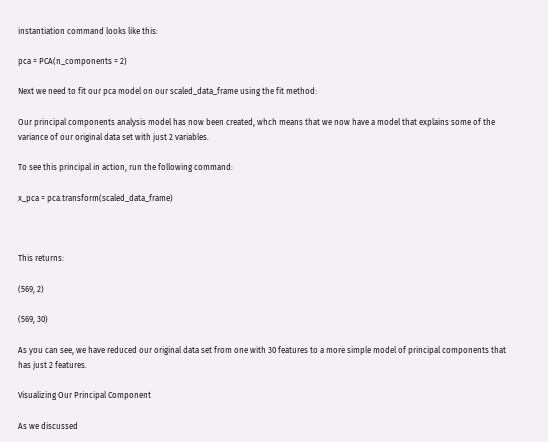instantiation command looks like this:

pca = PCA(n_components = 2)

Next we need to fit our pca model on our scaled_data_frame using the fit method:

Our principal components analysis model has now been created, whch means that we now have a model that explains some of the variance of our original data set with just 2 variables.

To see this principal in action, run the following command:

x_pca = pca.transform(scaled_data_frame)



This returns:

(569, 2)

(569, 30)

As you can see, we have reduced our original data set from one with 30 features to a more simple model of principal components that has just 2 features.

Visualizing Our Principal Component

As we discussed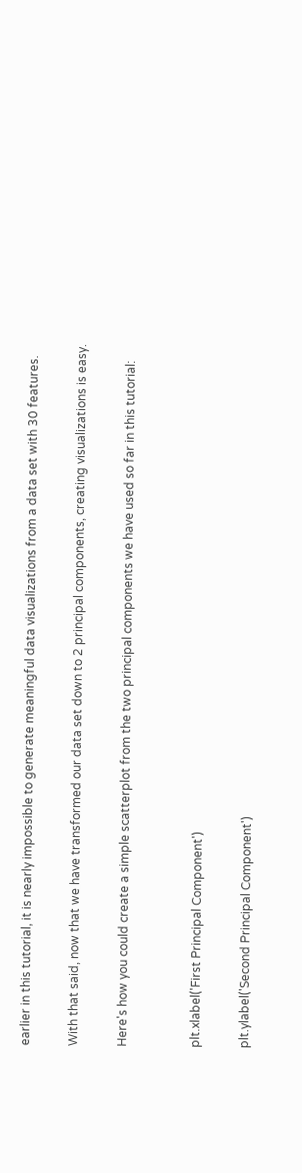earlier in this tutorial, it is nearly impossible to generate meaningful data visualizations from a data set with 30 features.

With that said, now that we have transformed our data set down to 2 principal components, creating visualizations is easy.

Here's how you could create a simple scatterplot from the two principal components we have used so far in this tutorial:


plt.xlabel('First Principal Component')

plt.ylabel('Second Principal Component')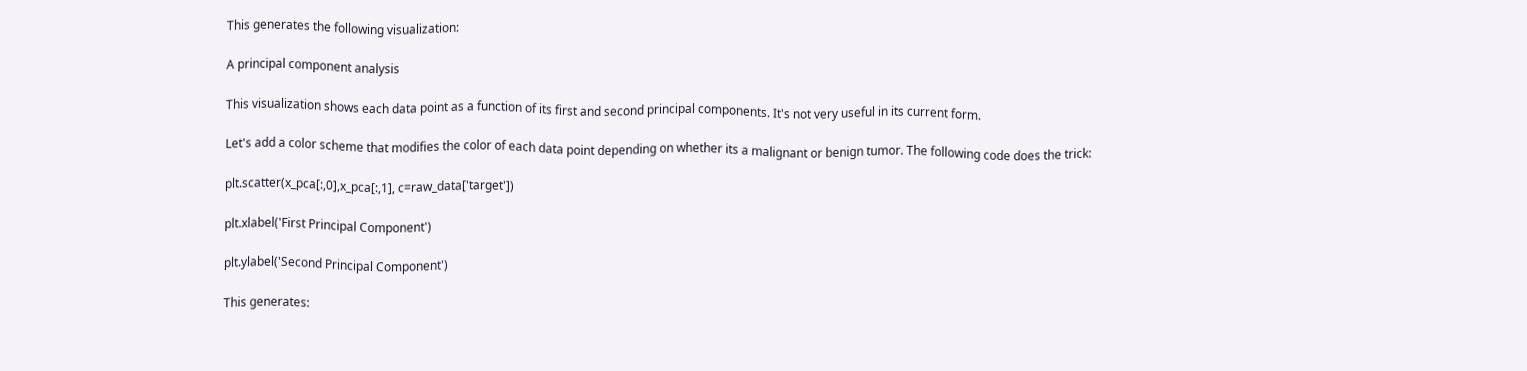This generates the following visualization:

A principal component analysis

This visualization shows each data point as a function of its first and second principal components. It's not very useful in its current form.

Let's add a color scheme that modifies the color of each data point depending on whether its a malignant or benign tumor. The following code does the trick:

plt.scatter(x_pca[:,0],x_pca[:,1], c=raw_data['target'])

plt.xlabel('First Principal Component')

plt.ylabel('Second Principal Component')

This generates: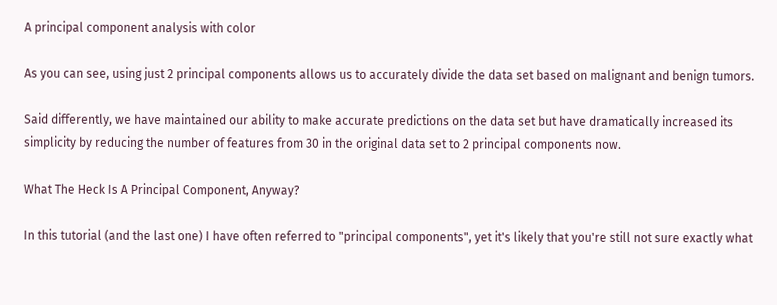A principal component analysis with color

As you can see, using just 2 principal components allows us to accurately divide the data set based on malignant and benign tumors.

Said differently, we have maintained our ability to make accurate predictions on the data set but have dramatically increased its simplicity by reducing the number of features from 30 in the original data set to 2 principal components now.

What The Heck Is A Principal Component, Anyway?

In this tutorial (and the last one) I have often referred to "principal components", yet it's likely that you're still not sure exactly what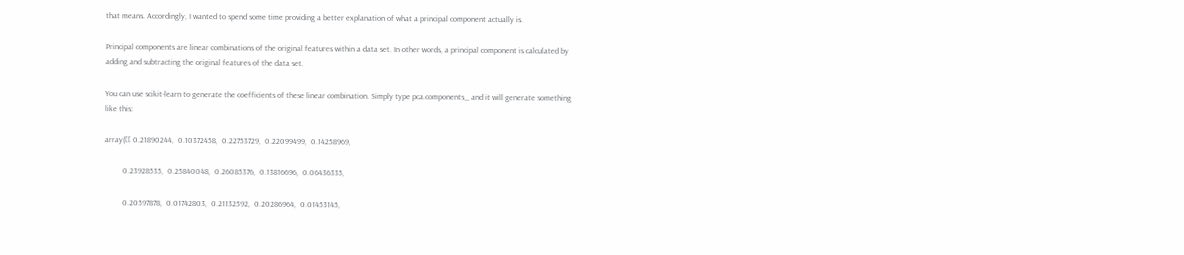that means. Accordingly, I wanted to spend some time providing a better explanation of what a principal component actually is.

Principal components are linear combinations of the original features within a data set. In other words, a principal component is calculated by adding and subtracting the original features of the data set.

You can use scikit-learn to generate the coefficients of these linear combination. Simply type pca.components_ and it will generate something like this:

array([[ 0.21890244,  0.10372458,  0.22753729,  0.22099499,  0.14258969,

         0.23928535,  0.25840048,  0.26085376,  0.13816696,  0.06436335,

         0.20597878,  0.01742803,  0.21132592,  0.20286964,  0.01453145,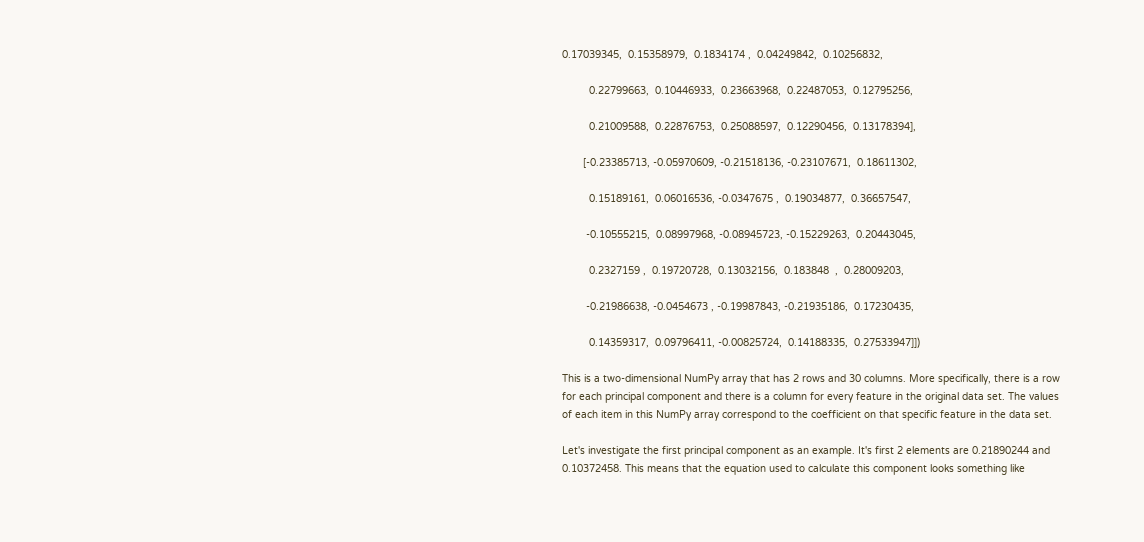0.17039345,  0.15358979,  0.1834174 ,  0.04249842,  0.10256832,

         0.22799663,  0.10446933,  0.23663968,  0.22487053,  0.12795256,

         0.21009588,  0.22876753,  0.25088597,  0.12290456,  0.13178394],

       [-0.23385713, -0.05970609, -0.21518136, -0.23107671,  0.18611302,

         0.15189161,  0.06016536, -0.0347675 ,  0.19034877,  0.36657547,

        -0.10555215,  0.08997968, -0.08945723, -0.15229263,  0.20443045,

         0.2327159 ,  0.19720728,  0.13032156,  0.183848  ,  0.28009203,

        -0.21986638, -0.0454673 , -0.19987843, -0.21935186,  0.17230435,

         0.14359317,  0.09796411, -0.00825724,  0.14188335,  0.27533947]])

This is a two-dimensional NumPy array that has 2 rows and 30 columns. More specifically, there is a row for each principal component and there is a column for every feature in the original data set. The values of each item in this NumPy array correspond to the coefficient on that specific feature in the data set.

Let's investigate the first principal component as an example. It's first 2 elements are 0.21890244 and 0.10372458. This means that the equation used to calculate this component looks something like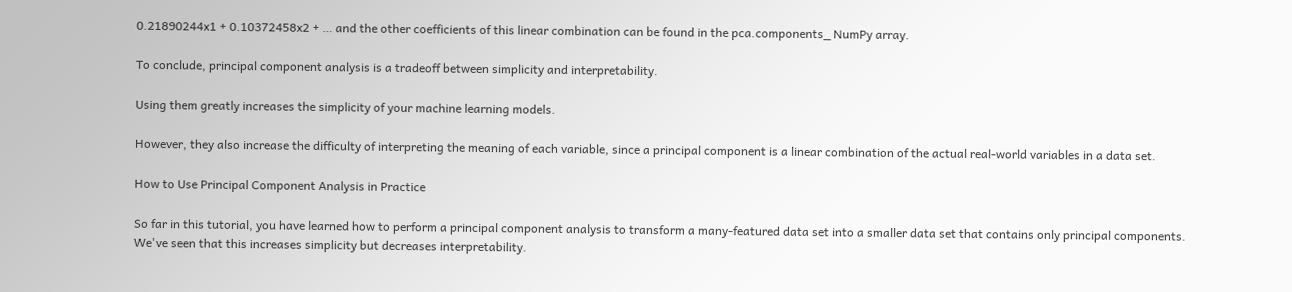0.21890244x1 + 0.10372458x2 + … and the other coefficients of this linear combination can be found in the pca.components_ NumPy array.

To conclude, principal component analysis is a tradeoff between simplicity and interpretability.

Using them greatly increases the simplicity of your machine learning models.

However, they also increase the difficulty of interpreting the meaning of each variable, since a principal component is a linear combination of the actual real-world variables in a data set.

How to Use Principal Component Analysis in Practice

So far in this tutorial, you have learned how to perform a principal component analysis to transform a many-featured data set into a smaller data set that contains only principal components. We've seen that this increases simplicity but decreases interpretability.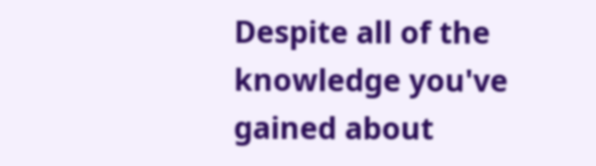Despite all of the knowledge you've gained about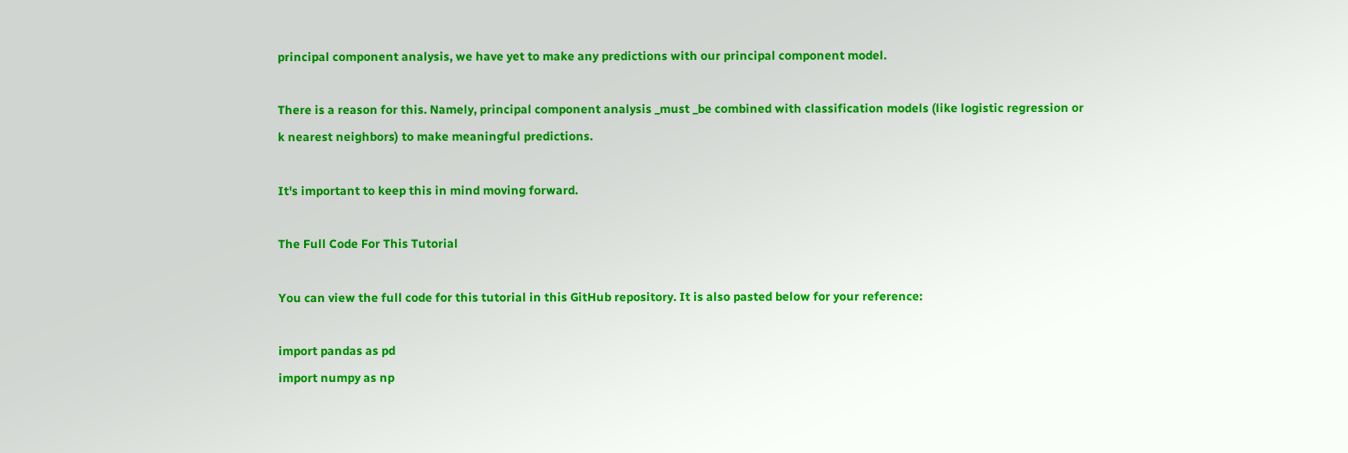principal component analysis, we have yet to make any predictions with our principal component model.

There is a reason for this. Namely, principal component analysis _must _be combined with classification models (like logistic regression or k nearest neighbors) to make meaningful predictions.

It's important to keep this in mind moving forward.

The Full Code For This Tutorial

You can view the full code for this tutorial in this GitHub repository. It is also pasted below for your reference:

import pandas as pd
import numpy as np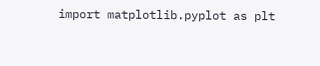import matplotlib.pyplot as plt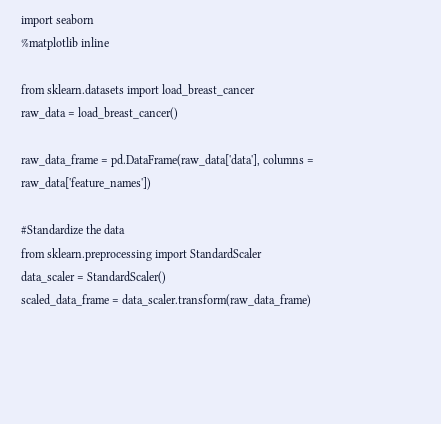import seaborn
%matplotlib inline

from sklearn.datasets import load_breast_cancer
raw_data = load_breast_cancer()

raw_data_frame = pd.DataFrame(raw_data['data'], columns = raw_data['feature_names'])

#Standardize the data
from sklearn.preprocessing import StandardScaler
data_scaler = StandardScaler()
scaled_data_frame = data_scaler.transform(raw_data_frame)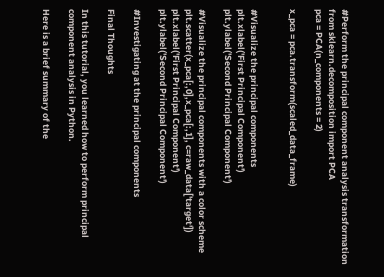#Perform the principal component analysis transformation
from sklearn.decomposition import PCA
pca = PCA(n_components = 2)

x_pca = pca.transform(scaled_data_frame)


#Visualize the principal components
plt.xlabel('First Principal Component')
plt.ylabel('Second Principal Component')

#Visualize the principal components with a color scheme
plt.scatter(x_pca[:,0],x_pca[:,1], c=raw_data['target'])
plt.xlabel('First Principal Component')
plt.ylabel('Second Principal Component')

#Investigating at the principal components

Final Thoughts

In this tutorial, you learned how to perform principal component analysis in Python.

Here is a brief summary of the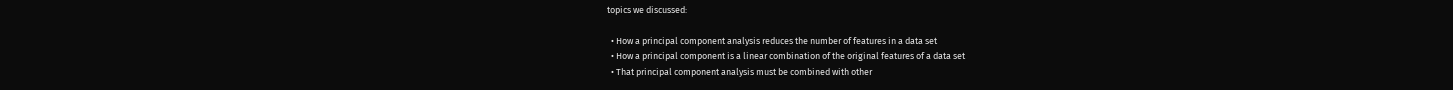topics we discussed:

  • How a principal component analysis reduces the number of features in a data set
  • How a principal component is a linear combination of the original features of a data set
  • That principal component analysis must be combined with other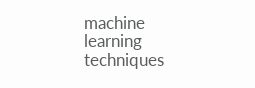machine learning techniques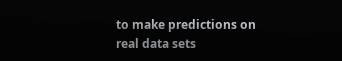to make predictions on real data sets